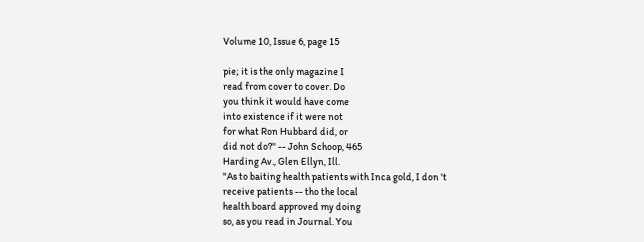Volume 10, Issue 6, page 15

pie; it is the only magazine I
read from cover to cover. Do
you think it would have come
into existence if it were not
for what Ron Hubbard did, or
did not do?'' -- John Schoop, 465
Harding Av., Glen Ellyn, Ill.
"As to baiting health patients with Inca gold, I don 't
receive patients -- tho the local
health board approved my doing
so, as you read in Journal. You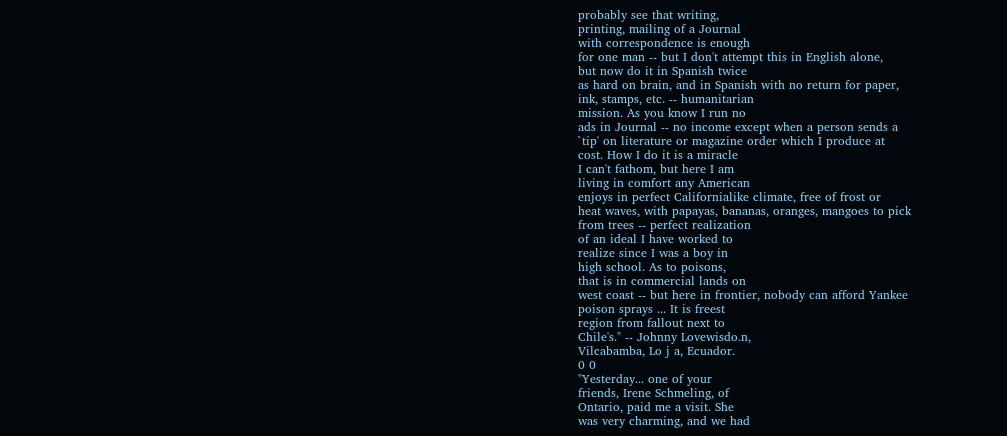probably see that writing,
printing, mailing of a Journal
with correspondence is enough
for one man -- but I don't attempt this in English alone,
but now do it in Spanish twice
as hard on brain, and in Spanish with no return for paper,
ink, stamps, etc. -- humanitarian
mission. As you know I run no
ads in Journal -- no income except when a person sends a
`tip' on literature or magazine order which I produce at
cost. How I do it is a miracle
I can't fathom, but here I am
living in comfort any American
enjoys in perfect Californialike climate, free of frost or
heat waves, with papayas, bananas, oranges, mangoes to pick
from trees -- perfect realization
of an ideal I have worked to
realize since I was a boy in
high school. As to poisons,
that is in commercial lands on
west coast -- but here in frontier, nobody can afford Yankee
poison sprays ... It is freest
region from fallout next to
Chile's." -- Johnny Lovewisdo.n,
Vilcabamba, Lo j a, Ecuador.
0 0
"Yesterday... one of your
friends, Irene Schmeling, of
Ontario, paid me a visit. She
was very charming, and we had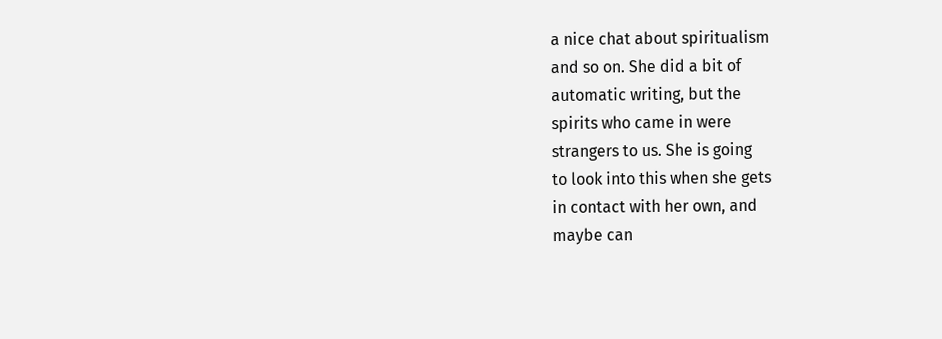a nice chat about spiritualism
and so on. She did a bit of
automatic writing, but the
spirits who came in were
strangers to us. She is going
to look into this when she gets
in contact with her own, and
maybe can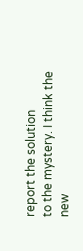report the solution
to the mystery. I think the
new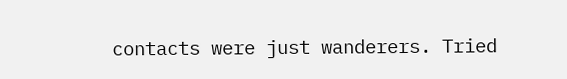contacts were just wanderers. Tried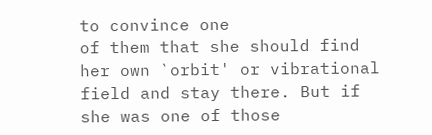to convince one
of them that she should find
her own `orbit' or vibrational
field and stay there. But if
she was one of those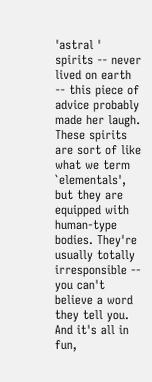'astral '
spirits -- never lived on earth
-- this piece of advice probably
made her laugh. These spirits
are sort of like what we term
`elementals', but they are
equipped with human-type bodies. They're usually totally
irresponsible -- you can't believe a word they tell you.
And it's all in fun,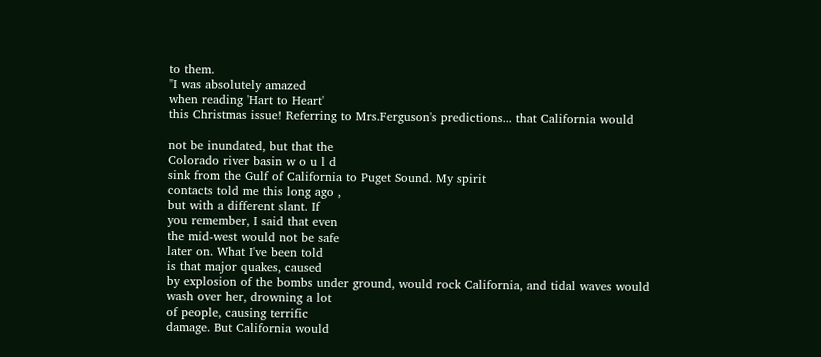to them.
"I was absolutely amazed
when reading 'Hart to Heart'
this Christmas issue! Referring to Mrs.Ferguson's predictions... that California would

not be inundated, but that the
Colorado river basin w o u l d
sink from the Gulf of California to Puget Sound. My spirit
contacts told me this long ago ,
but with a different slant. If
you remember, I said that even
the mid-west would not be safe
later on. What I've been told
is that major quakes, caused
by explosion of the bombs under ground, would rock California, and tidal waves would
wash over her, drowning a lot
of people, causing terrific
damage. But California would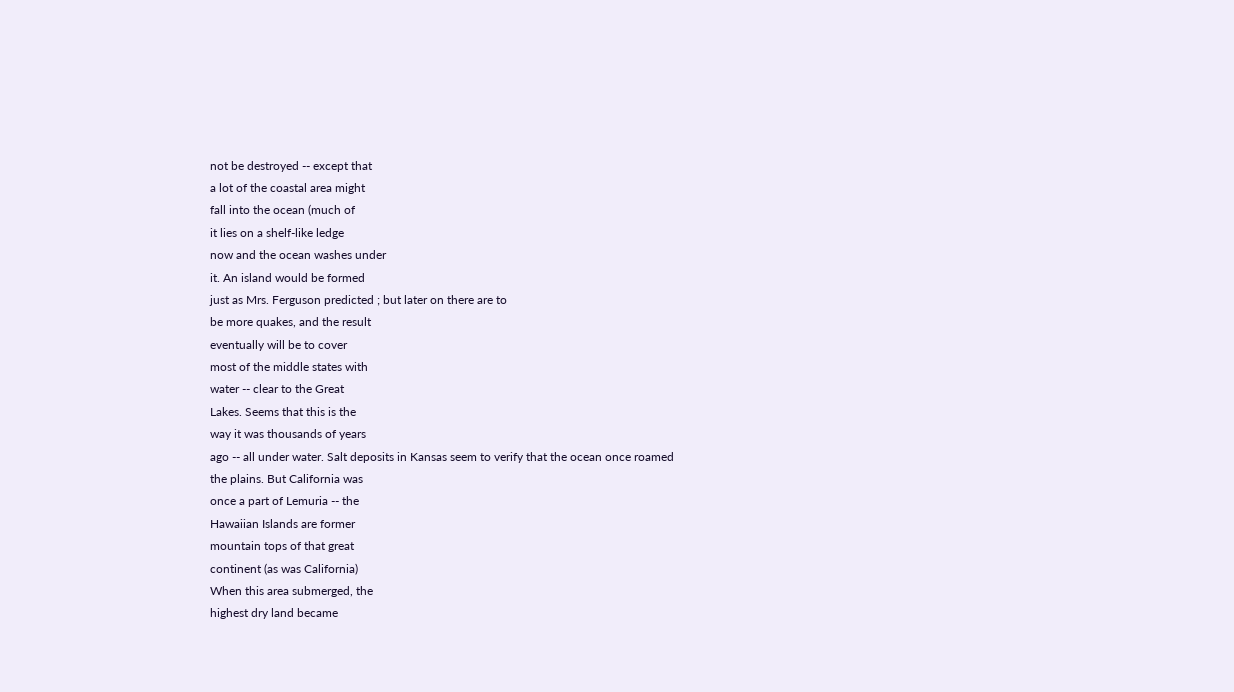not be destroyed -- except that
a lot of the coastal area might
fall into the ocean (much of
it lies on a shelf-like ledge
now and the ocean washes under
it. An island would be formed
just as Mrs. Ferguson predicted ; but later on there are to
be more quakes, and the result
eventually will be to cover
most of the middle states with
water -- clear to the Great
Lakes. Seems that this is the
way it was thousands of years
ago -- all under water. Salt deposits in Kansas seem to verify that the ocean once roamed
the plains. But California was
once a part of Lemuria -- the
Hawaiian Islands are former
mountain tops of that great
continent (as was California)
When this area submerged, the
highest dry land became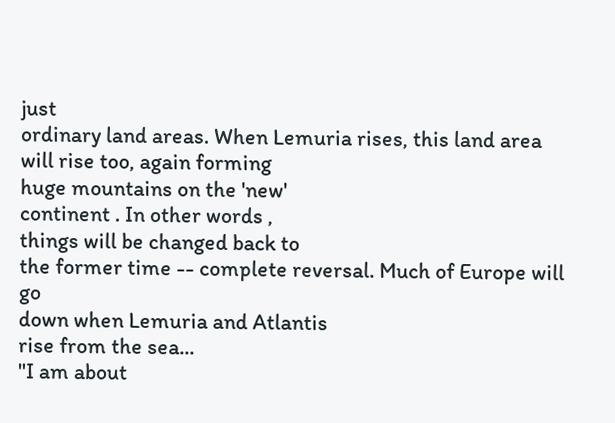just
ordinary land areas. When Lemuria rises, this land area
will rise too, again forming
huge mountains on the 'new'
continent . In other words ,
things will be changed back to
the former time -- complete reversal. Much of Europe will go
down when Lemuria and Atlantis
rise from the sea...
"I am about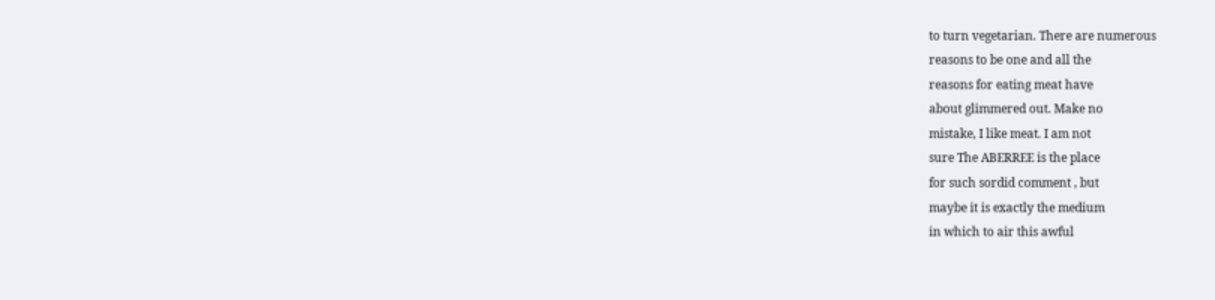to turn vegetarian. There are numerous
reasons to be one and all the
reasons for eating meat have
about glimmered out. Make no
mistake, I like meat. I am not
sure The ABERREE is the place
for such sordid comment , but
maybe it is exactly the medium
in which to air this awful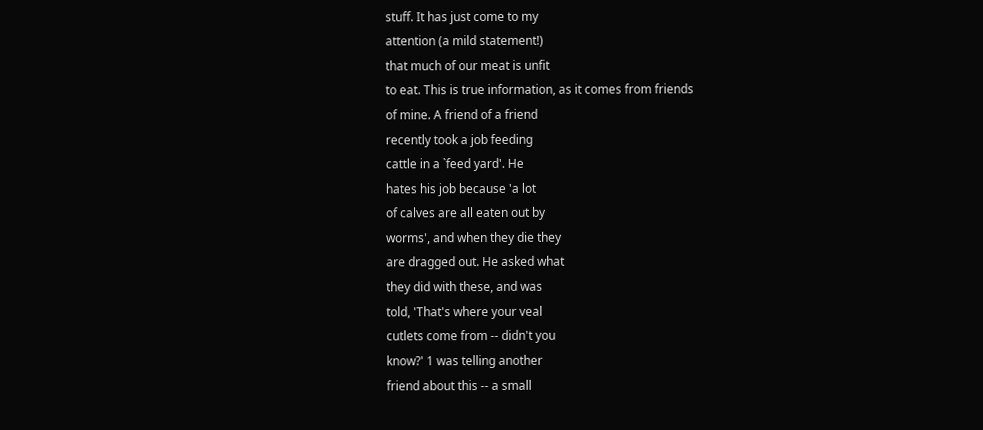stuff. It has just come to my
attention (a mild statement!)
that much of our meat is unfit
to eat. This is true information, as it comes from friends
of mine. A friend of a friend
recently took a job feeding
cattle in a `feed yard'. He
hates his job because 'a lot
of calves are all eaten out by
worms', and when they die they
are dragged out. He asked what
they did with these, and was
told, 'That's where your veal
cutlets come from -- didn't you
know?' 1 was telling another
friend about this -- a small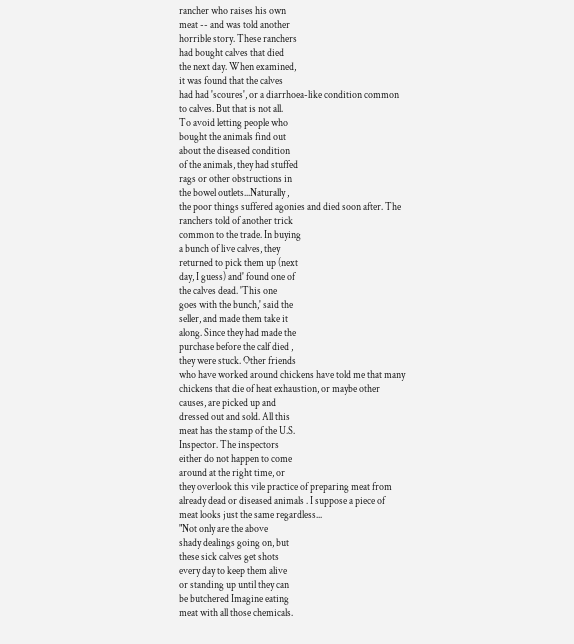rancher who raises his own
meat -- and was told another
horrible story. These ranchers
had bought calves that died
the next day. When examined,
it was found that the calves
had had 'scoures', or a diarrhoea-like condition common
to calves. But that is not all.
To avoid letting people who
bought the animals find out
about the diseased condition
of the animals, they had stuffed
rags or other obstructions in
the bowel outlets...Naturally ,
the poor things suffered agonies and died soon after. The
ranchers told of another trick
common to the trade. In buying
a bunch of live calves, they
returned to pick them up (next
day, I guess) and' found one of
the calves dead. 'This one
goes with the bunch,' said the
seller, and made them take it
along. Since they had made the
purchase before the calf died ,
they were stuck. Other friends
who have worked around chickens have told me that many
chickens that die of heat exhaustion, or maybe other
causes, are picked up and
dressed out and sold. All this
meat has the stamp of the U.S.
Inspector. The inspectors
either do not happen to come
around at the right time, or
they overlook this vile practice of preparing meat from
already dead or diseased animals . I suppose a piece of
meat looks just the same regardless...
"Not only are the above
shady dealings going on, but
these sick calves get shots
every day to keep them alive
or standing up until they can
be butchered Imagine eating
meat with all those chemicals.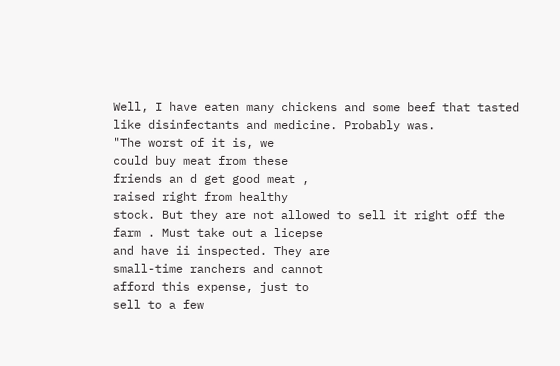Well, I have eaten many chickens and some beef that tasted
like disinfectants and medicine. Probably was.
"The worst of it is, we
could buy meat from these
friends an d get good meat ,
raised right from healthy
stock. But they are not allowed to sell it right off the
farm . Must take out a licepse
and have ii inspected. They are
small-time ranchers and cannot
afford this expense, just to
sell to a few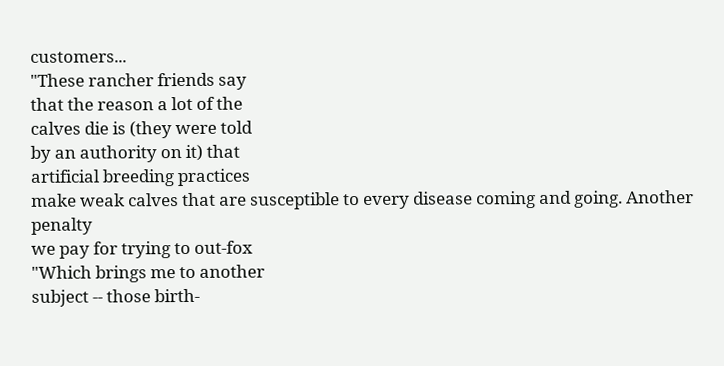customers...
"These rancher friends say
that the reason a lot of the
calves die is (they were told
by an authority on it) that
artificial breeding practices
make weak calves that are susceptible to every disease coming and going. Another penalty
we pay for trying to out-fox
"Which brings me to another
subject -- those birth-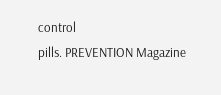control
pills. PREVENTION Magazine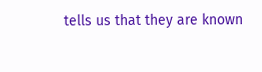tells us that they are known